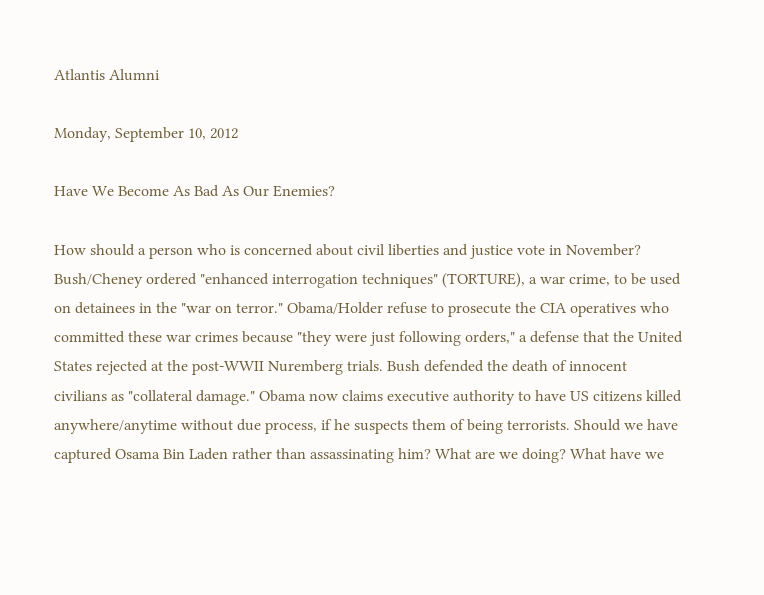Atlantis Alumni

Monday, September 10, 2012

Have We Become As Bad As Our Enemies?

How should a person who is concerned about civil liberties and justice vote in November? Bush/Cheney ordered "enhanced interrogation techniques" (TORTURE), a war crime, to be used on detainees in the "war on terror." Obama/Holder refuse to prosecute the CIA operatives who committed these war crimes because "they were just following orders," a defense that the United States rejected at the post-WWII Nuremberg trials. Bush defended the death of innocent civilians as "collateral damage." Obama now claims executive authority to have US citizens killed anywhere/anytime without due process, if he suspects them of being terrorists. Should we have captured Osama Bin Laden rather than assassinating him? What are we doing? What have we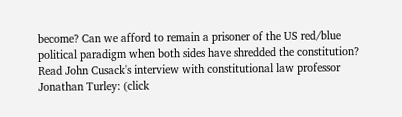become? Can we afford to remain a prisoner of the US red/blue political paradigm when both sides have shredded the constitution? Read John Cusack's interview with constitutional law professor Jonathan Turley: (click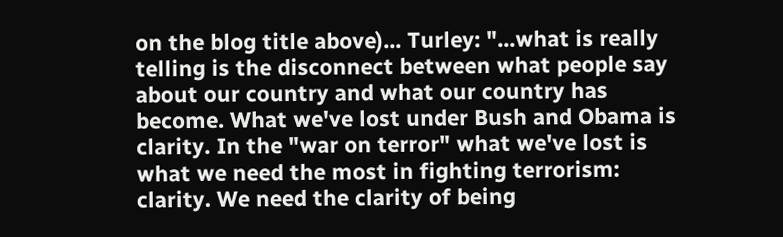on the blog title above)... Turley: "...what is really telling is the disconnect between what people say about our country and what our country has become. What we've lost under Bush and Obama is clarity. In the "war on terror" what we've lost is what we need the most in fighting terrorism: clarity. We need the clarity of being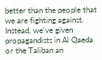better than the people that we are fighting against. Instead, we've given propagandists in Al Qaeda or the Taliban an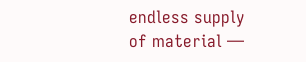endless supply of material —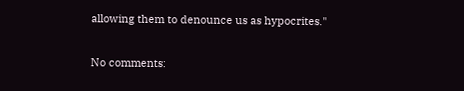allowing them to denounce us as hypocrites."

No comments: